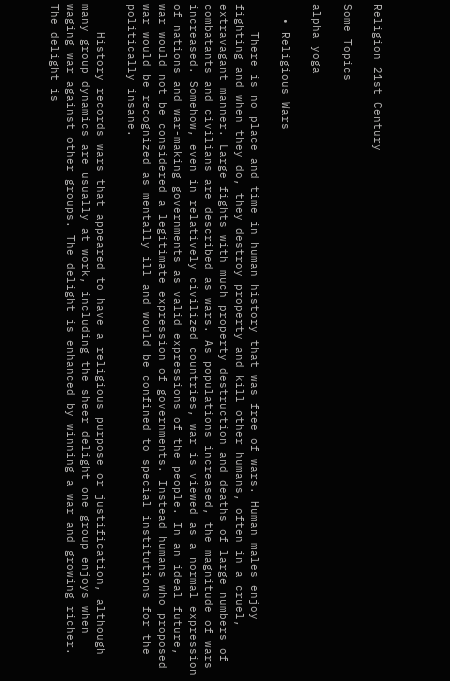Religion 21st Century

Some Topics

alpha yoga

  • Religious Wars

    There is no place and time in human history that was free of wars. Human males enjoy fighting and when they do, they destroy property and kill other humans, often in a cruel, extravagant manner. Large fights with much property destruction and deaths of large numbers of combatants and civilians are described as wars. As populations increased, the magnitude of wars increased. Somehow, even in relatively civilized countries, war is viewed as a normal expression of nations and war-making governments as valid expressions of the people. In an ideal future, war would not be considered a legitimate expression of governments. Instead humans who proposed war would be recognized as mentally ill and would be confined to special institutions for the politically insane.

    History records wars that appeared to have a religious purpose or justification, although many group dynamics are usually at work, including the sheer delight one group enjoys when waging war against other groups. The delight is enhanced by winning a war and growing richer. The delight is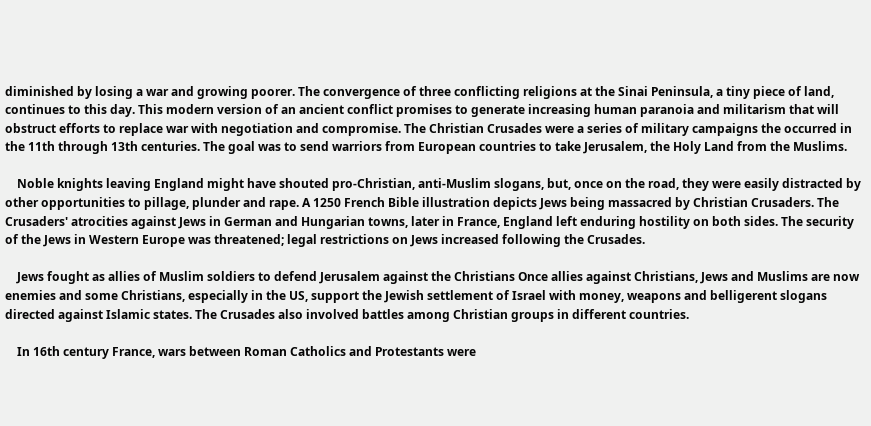diminished by losing a war and growing poorer. The convergence of three conflicting religions at the Sinai Peninsula, a tiny piece of land, continues to this day. This modern version of an ancient conflict promises to generate increasing human paranoia and militarism that will obstruct efforts to replace war with negotiation and compromise. The Christian Crusades were a series of military campaigns the occurred in the 11th through 13th centuries. The goal was to send warriors from European countries to take Jerusalem, the Holy Land from the Muslims.

    Noble knights leaving England might have shouted pro-Christian, anti-Muslim slogans, but, once on the road, they were easily distracted by other opportunities to pillage, plunder and rape. A 1250 French Bible illustration depicts Jews being massacred by Christian Crusaders. The Crusaders' atrocities against Jews in German and Hungarian towns, later in France, England left enduring hostility on both sides. The security of the Jews in Western Europe was threatened; legal restrictions on Jews increased following the Crusades.

    Jews fought as allies of Muslim soldiers to defend Jerusalem against the Christians Once allies against Christians, Jews and Muslims are now enemies and some Christians, especially in the US, support the Jewish settlement of Israel with money, weapons and belligerent slogans directed against Islamic states. The Crusades also involved battles among Christian groups in different countries.

    In 16th century France, wars between Roman Catholics and Protestants were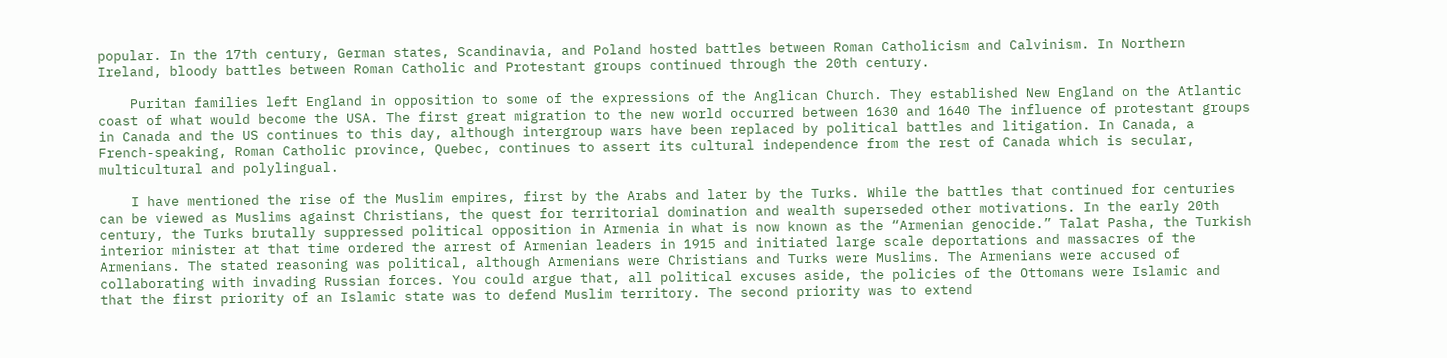popular. In the 17th century, German states, Scandinavia, and Poland hosted battles between Roman Catholicism and Calvinism. In Northern Ireland, bloody battles between Roman Catholic and Protestant groups continued through the 20th century.

    Puritan families left England in opposition to some of the expressions of the Anglican Church. They established New England on the Atlantic coast of what would become the USA. The first great migration to the new world occurred between 1630 and 1640 The influence of protestant groups in Canada and the US continues to this day, although intergroup wars have been replaced by political battles and litigation. In Canada, a French-speaking, Roman Catholic province, Quebec, continues to assert its cultural independence from the rest of Canada which is secular, multicultural and polylingual.

    I have mentioned the rise of the Muslim empires, first by the Arabs and later by the Turks. While the battles that continued for centuries can be viewed as Muslims against Christians, the quest for territorial domination and wealth superseded other motivations. In the early 20th century, the Turks brutally suppressed political opposition in Armenia in what is now known as the “Armenian genocide.” Talat Pasha, the Turkish interior minister at that time ordered the arrest of Armenian leaders in 1915 and initiated large scale deportations and massacres of the Armenians. The stated reasoning was political, although Armenians were Christians and Turks were Muslims. The Armenians were accused of collaborating with invading Russian forces. You could argue that, all political excuses aside, the policies of the Ottomans were Islamic and that the first priority of an Islamic state was to defend Muslim territory. The second priority was to extend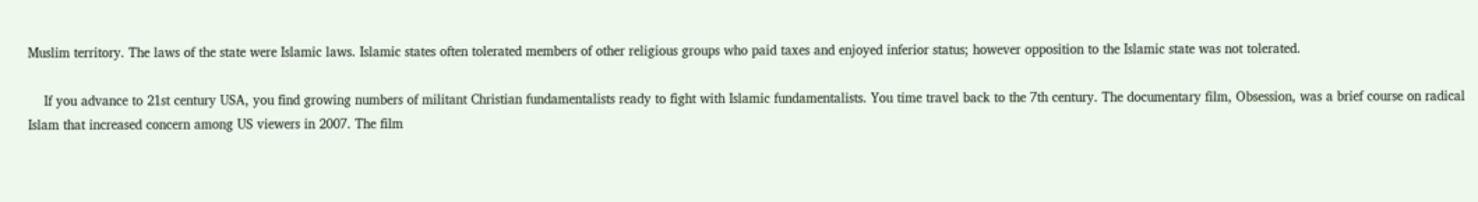Muslim territory. The laws of the state were Islamic laws. Islamic states often tolerated members of other religious groups who paid taxes and enjoyed inferior status; however opposition to the Islamic state was not tolerated.

    If you advance to 21st century USA, you find growing numbers of militant Christian fundamentalists ready to fight with Islamic fundamentalists. You time travel back to the 7th century. The documentary film, Obsession, was a brief course on radical Islam that increased concern among US viewers in 2007. The film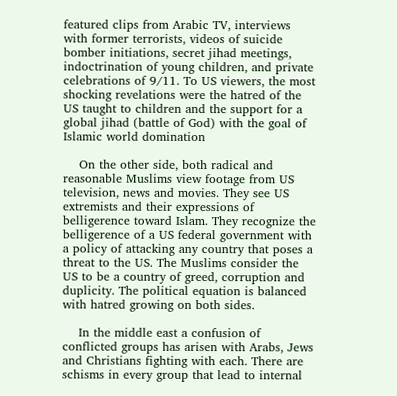featured clips from Arabic TV, interviews with former terrorists, videos of suicide bomber initiations, secret jihad meetings, indoctrination of young children, and private celebrations of 9/11. To US viewers, the most shocking revelations were the hatred of the US taught to children and the support for a global jihad (battle of God) with the goal of Islamic world domination

    On the other side, both radical and reasonable Muslims view footage from US television, news and movies. They see US extremists and their expressions of belligerence toward Islam. They recognize the belligerence of a US federal government with a policy of attacking any country that poses a threat to the US. The Muslims consider the US to be a country of greed, corruption and duplicity. The political equation is balanced with hatred growing on both sides.

    In the middle east a confusion of conflicted groups has arisen with Arabs, Jews and Christians fighting with each. There are schisms in every group that lead to internal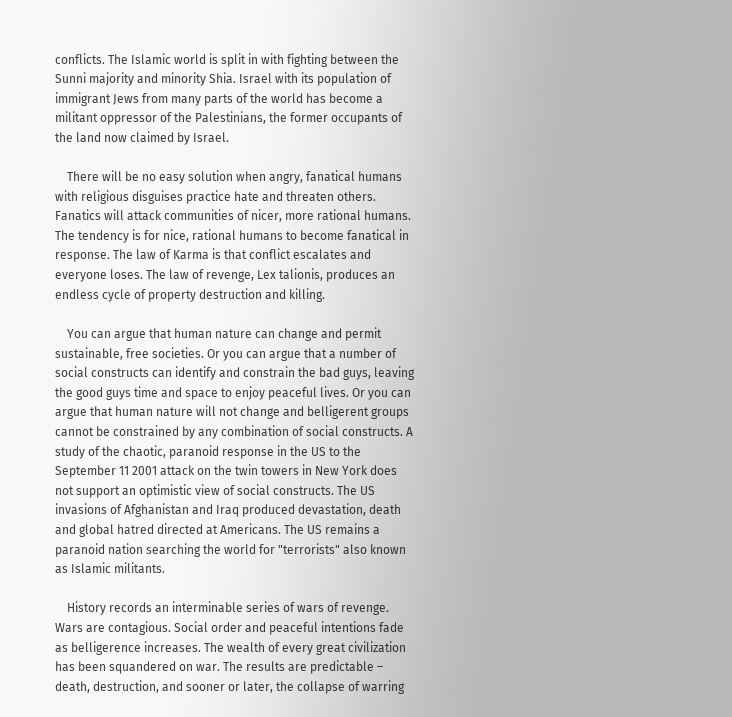conflicts. The Islamic world is split in with fighting between the Sunni majority and minority Shia. Israel with its population of immigrant Jews from many parts of the world has become a militant oppressor of the Palestinians, the former occupants of the land now claimed by Israel.

    There will be no easy solution when angry, fanatical humans with religious disguises practice hate and threaten others. Fanatics will attack communities of nicer, more rational humans. The tendency is for nice, rational humans to become fanatical in response. The law of Karma is that conflict escalates and everyone loses. The law of revenge, Lex talionis, produces an endless cycle of property destruction and killing.

    You can argue that human nature can change and permit sustainable, free societies. Or you can argue that a number of social constructs can identify and constrain the bad guys, leaving the good guys time and space to enjoy peaceful lives. Or you can argue that human nature will not change and belligerent groups cannot be constrained by any combination of social constructs. A study of the chaotic, paranoid response in the US to the September 11 2001 attack on the twin towers in New York does not support an optimistic view of social constructs. The US invasions of Afghanistan and Iraq produced devastation, death and global hatred directed at Americans. The US remains a paranoid nation searching the world for "terrorists" also known as Islamic militants.

    History records an interminable series of wars of revenge. Wars are contagious. Social order and peaceful intentions fade as belligerence increases. The wealth of every great civilization has been squandered on war. The results are predictable – death, destruction, and sooner or later, the collapse of warring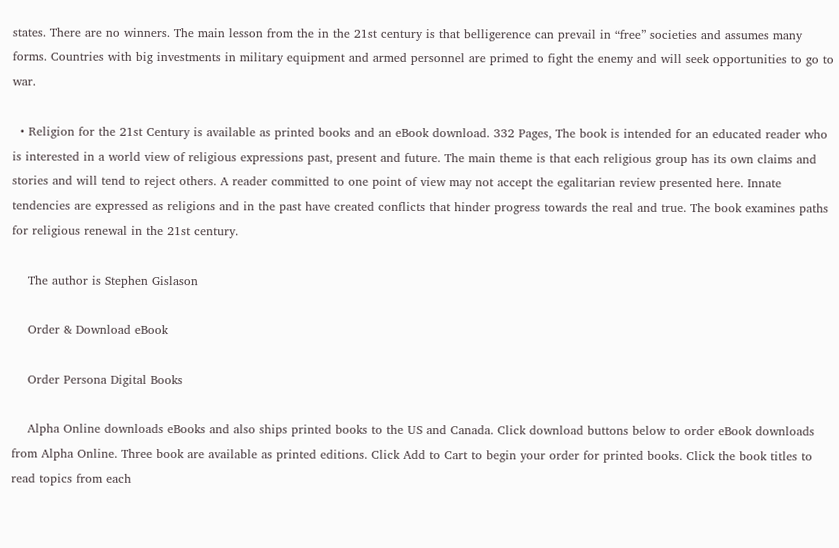states. There are no winners. The main lesson from the in the 21st century is that belligerence can prevail in “free” societies and assumes many forms. Countries with big investments in military equipment and armed personnel are primed to fight the enemy and will seek opportunities to go to war.

  • Religion for the 21st Century is available as printed books and an eBook download. 332 Pages, The book is intended for an educated reader who is interested in a world view of religious expressions past, present and future. The main theme is that each religious group has its own claims and stories and will tend to reject others. A reader committed to one point of view may not accept the egalitarian review presented here. Innate tendencies are expressed as religions and in the past have created conflicts that hinder progress towards the real and true. The book examines paths for religious renewal in the 21st century.

    The author is Stephen Gislason

    Order & Download eBook

    Order Persona Digital Books

    Alpha Online downloads eBooks and also ships printed books to the US and Canada. Click download buttons below to order eBook downloads from Alpha Online. Three book are available as printed editions. Click Add to Cart to begin your order for printed books. Click the book titles to read topics from each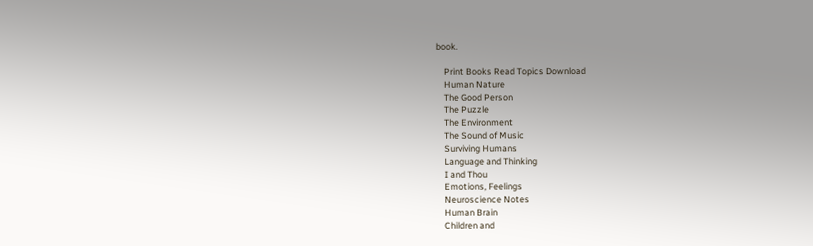book.

    Print Books Read Topics Download
    Human Nature
    The Good Person
    The Puzzle
    The Environment
    The Sound of Music
    Surviving Humans
    Language and Thinking
    I and Thou
    Emotions, Feelings
    Neuroscience Notes
    Human Brain
    Children and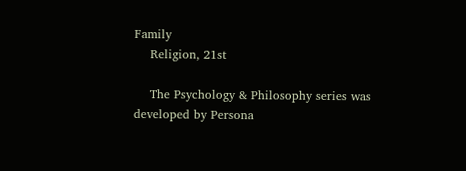Family
    Religion, 21st

    The Psychology & Philosophy series was developed by Persona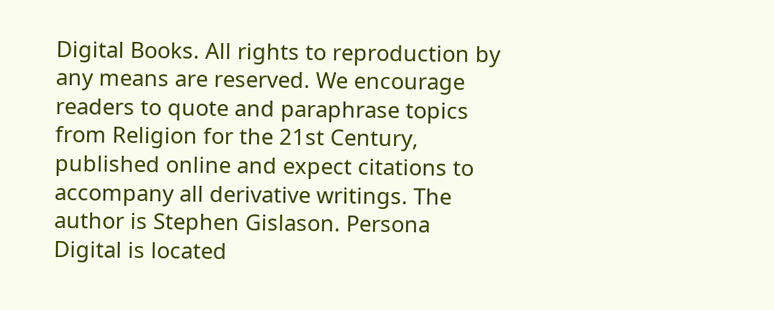Digital Books. All rights to reproduction by any means are reserved. We encourage readers to quote and paraphrase topics from Religion for the 21st Century, published online and expect citations to accompany all derivative writings. The author is Stephen Gislason. Persona Digital is located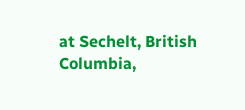at Sechelt, British Columbia,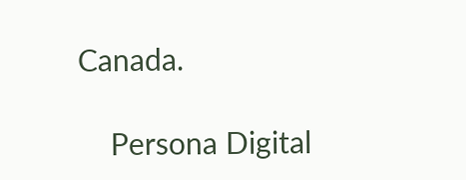Canada.

    Persona Digital